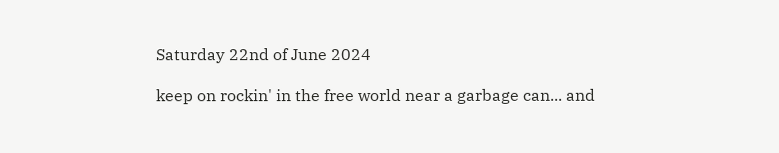Saturday 22nd of June 2024

keep on rockin' in the free world near a garbage can... and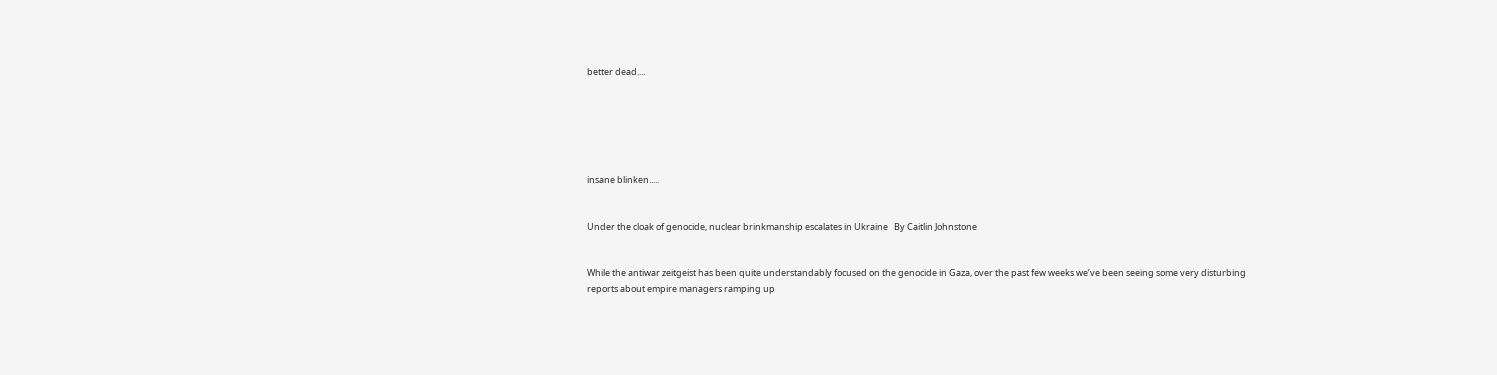better dead....






insane blinken.....


Under the cloak of genocide, nuclear brinkmanship escalates in Ukraine   By Caitlin Johnstone


While the antiwar zeitgeist has been quite understandably focused on the genocide in Gaza, over the past few weeks we’ve been seeing some very disturbing reports about empire managers ramping up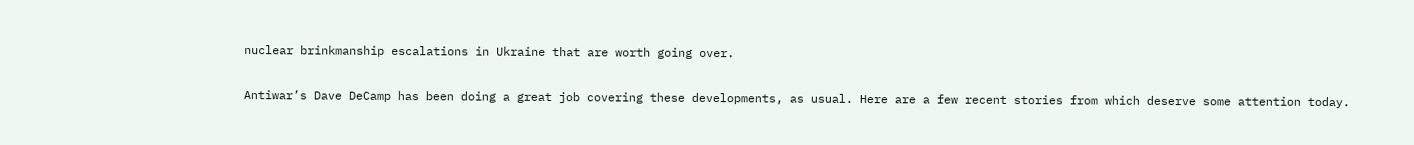nuclear brinkmanship escalations in Ukraine that are worth going over.

Antiwar’s Dave DeCamp has been doing a great job covering these developments, as usual. Here are a few recent stories from which deserve some attention today.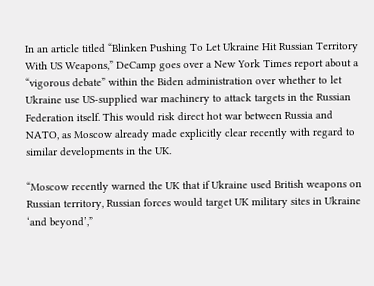In an article titled “Blinken Pushing To Let Ukraine Hit Russian Territory With US Weapons,” DeCamp goes over a New York Times report about a “vigorous debate” within the Biden administration over whether to let Ukraine use US-supplied war machinery to attack targets in the Russian Federation itself. This would risk direct hot war between Russia and NATO, as Moscow already made explicitly clear recently with regard to similar developments in the UK.

“Moscow recently warned the UK that if Ukraine used British weapons on Russian territory, Russian forces would target UK military sites in Ukraine ‘and beyond’,”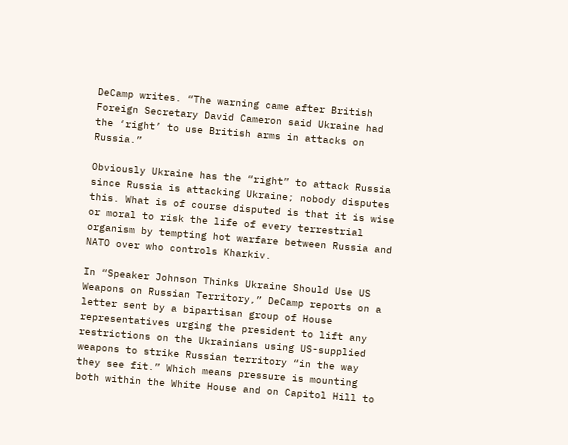DeCamp writes. “The warning came after British Foreign Secretary David Cameron said Ukraine had the ‘right’ to use British arms in attacks on Russia.”

Obviously Ukraine has the “right” to attack Russia since Russia is attacking Ukraine; nobody disputes this. What is of course disputed is that it is wise or moral to risk the life of every terrestrial organism by tempting hot warfare between Russia and NATO over who controls Kharkiv.

In “Speaker Johnson Thinks Ukraine Should Use US Weapons on Russian Territory,” DeCamp reports on a letter sent by a bipartisan group of House representatives urging the president to lift any restrictions on the Ukrainians using US-supplied weapons to strike Russian territory “in the way they see fit.” Which means pressure is mounting both within the White House and on Capitol Hill to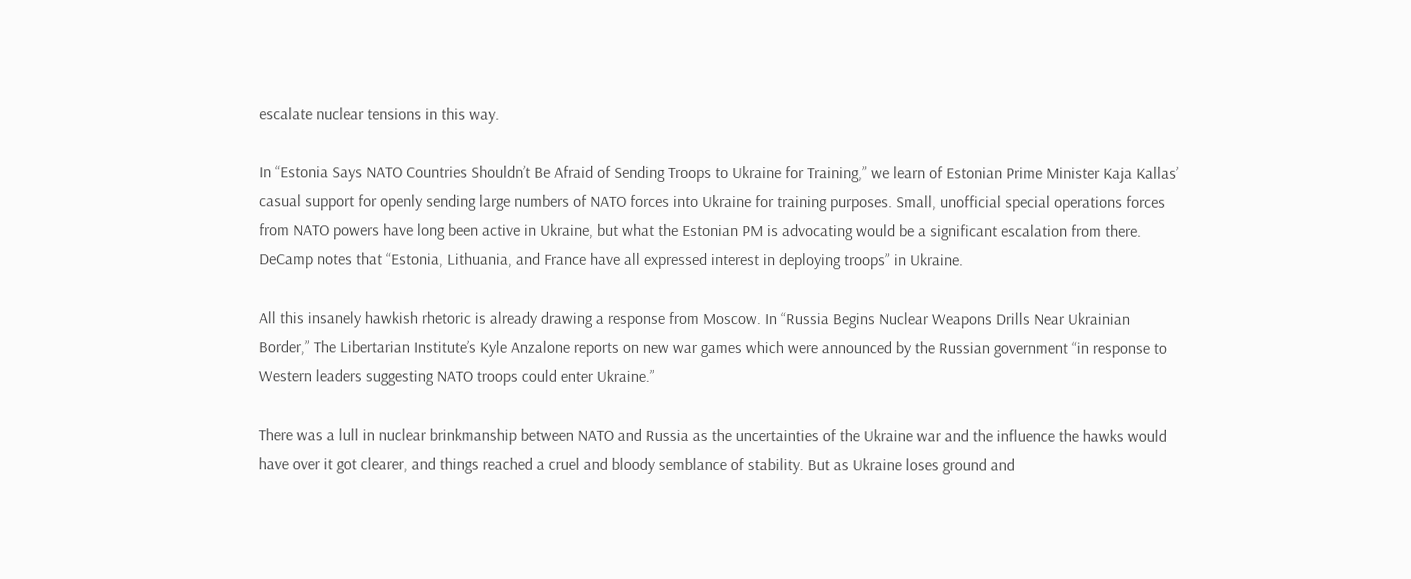escalate nuclear tensions in this way.

In “Estonia Says NATO Countries Shouldn’t Be Afraid of Sending Troops to Ukraine for Training,” we learn of Estonian Prime Minister Kaja Kallas’ casual support for openly sending large numbers of NATO forces into Ukraine for training purposes. Small, unofficial special operations forces from NATO powers have long been active in Ukraine, but what the Estonian PM is advocating would be a significant escalation from there. DeCamp notes that “Estonia, Lithuania, and France have all expressed interest in deploying troops” in Ukraine.

All this insanely hawkish rhetoric is already drawing a response from Moscow. In “Russia Begins Nuclear Weapons Drills Near Ukrainian Border,” The Libertarian Institute’s Kyle Anzalone reports on new war games which were announced by the Russian government “in response to Western leaders suggesting NATO troops could enter Ukraine.”

There was a lull in nuclear brinkmanship between NATO and Russia as the uncertainties of the Ukraine war and the influence the hawks would have over it got clearer, and things reached a cruel and bloody semblance of stability. But as Ukraine loses ground and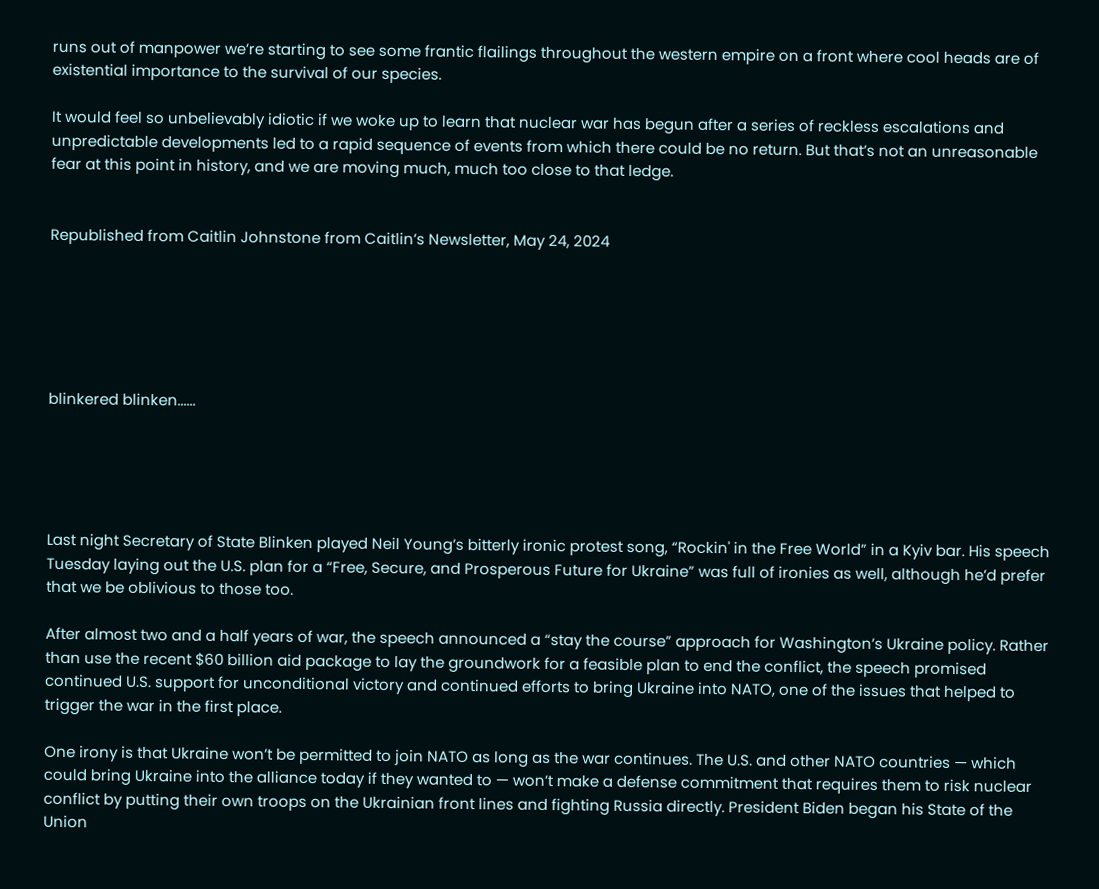runs out of manpower we’re starting to see some frantic flailings throughout the western empire on a front where cool heads are of existential importance to the survival of our species.

It would feel so unbelievably idiotic if we woke up to learn that nuclear war has begun after a series of reckless escalations and unpredictable developments led to a rapid sequence of events from which there could be no return. But that’s not an unreasonable fear at this point in history, and we are moving much, much too close to that ledge.


Republished from Caitlin Johnstone from Caitlin’s Newsletter, May 24, 2024






blinkered blinken......





Last night Secretary of State Blinken played Neil Young’s bitterly ironic protest song, “Rockin' in the Free World” in a Kyiv bar. His speech Tuesday laying out the U.S. plan for a “Free, Secure, and Prosperous Future for Ukraine” was full of ironies as well, although he’d prefer that we be oblivious to those too.

After almost two and a half years of war, the speech announced a “stay the course” approach for Washington’s Ukraine policy. Rather than use the recent $60 billion aid package to lay the groundwork for a feasible plan to end the conflict, the speech promised continued U.S. support for unconditional victory and continued efforts to bring Ukraine into NATO, one of the issues that helped to trigger the war in the first place.

One irony is that Ukraine won’t be permitted to join NATO as long as the war continues. The U.S. and other NATO countries — which could bring Ukraine into the alliance today if they wanted to — won’t make a defense commitment that requires them to risk nuclear conflict by putting their own troops on the Ukrainian front lines and fighting Russia directly. President Biden began his State of the Union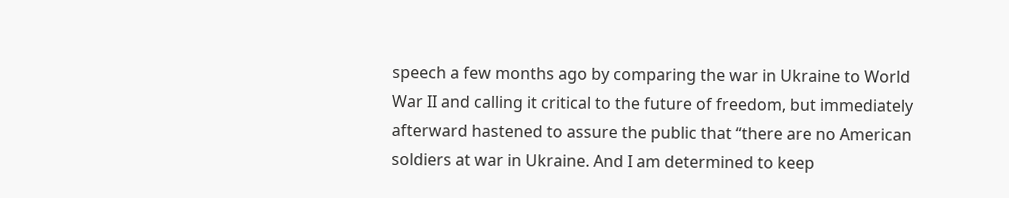speech a few months ago by comparing the war in Ukraine to World War II and calling it critical to the future of freedom, but immediately afterward hastened to assure the public that “there are no American soldiers at war in Ukraine. And I am determined to keep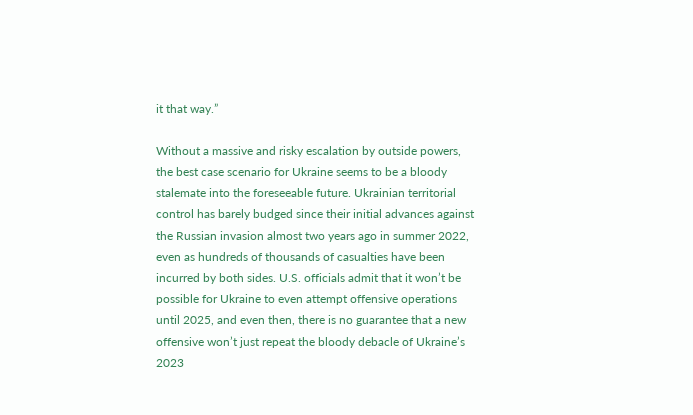it that way.”

Without a massive and risky escalation by outside powers, the best case scenario for Ukraine seems to be a bloody stalemate into the foreseeable future. Ukrainian territorial control has barely budged since their initial advances against the Russian invasion almost two years ago in summer 2022, even as hundreds of thousands of casualties have been incurred by both sides. U.S. officials admit that it won’t be possible for Ukraine to even attempt offensive operations until 2025, and even then, there is no guarantee that a new offensive won’t just repeat the bloody debacle of Ukraine’s 2023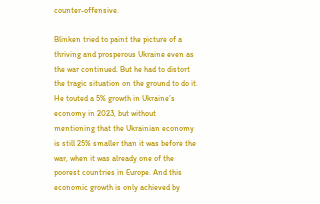counter-offensive.

Blinken tried to paint the picture of a thriving and prosperous Ukraine even as the war continued. But he had to distort the tragic situation on the ground to do it. He touted a 5% growth in Ukraine’s economy in 2023, but without mentioning that the Ukrainian economy is still 25% smaller than it was before the war, when it was already one of the poorest countries in Europe. And this economic growth is only achieved by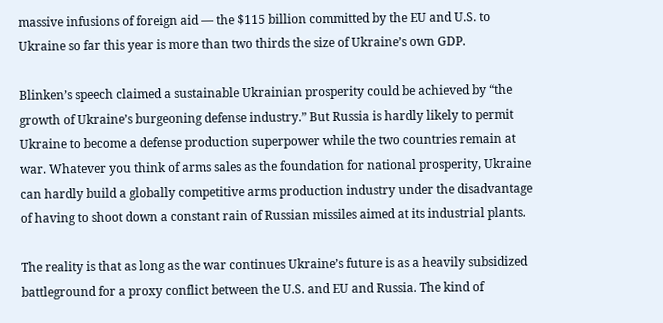massive infusions of foreign aid — the $115 billion committed by the EU and U.S. to Ukraine so far this year is more than two thirds the size of Ukraine’s own GDP.

Blinken’s speech claimed a sustainable Ukrainian prosperity could be achieved by “the growth of Ukraine’s burgeoning defense industry.” But Russia is hardly likely to permit Ukraine to become a defense production superpower while the two countries remain at war. Whatever you think of arms sales as the foundation for national prosperity, Ukraine can hardly build a globally competitive arms production industry under the disadvantage of having to shoot down a constant rain of Russian missiles aimed at its industrial plants.

The reality is that as long as the war continues Ukraine’s future is as a heavily subsidized battleground for a proxy conflict between the U.S. and EU and Russia. The kind of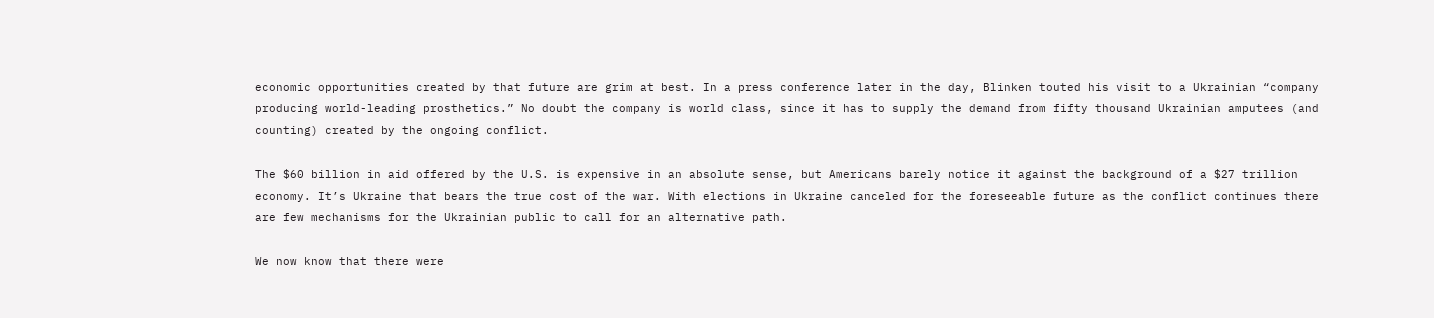economic opportunities created by that future are grim at best. In a press conference later in the day, Blinken touted his visit to a Ukrainian “company producing world-leading prosthetics.” No doubt the company is world class, since it has to supply the demand from fifty thousand Ukrainian amputees (and counting) created by the ongoing conflict.

The $60 billion in aid offered by the U.S. is expensive in an absolute sense, but Americans barely notice it against the background of a $27 trillion economy. It’s Ukraine that bears the true cost of the war. With elections in Ukraine canceled for the foreseeable future as the conflict continues there are few mechanisms for the Ukrainian public to call for an alternative path.

We now know that there were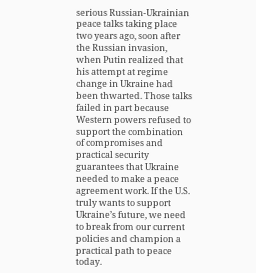serious Russian-Ukrainian peace talks taking place two years ago, soon after the Russian invasion, when Putin realized that his attempt at regime change in Ukraine had been thwarted. Those talks failed in part because Western powers refused to support the combination of compromises and practical security guarantees that Ukraine needed to make a peace agreement work. If the U.S. truly wants to support Ukraine’s future, we need to break from our current policies and champion a practical path to peace today.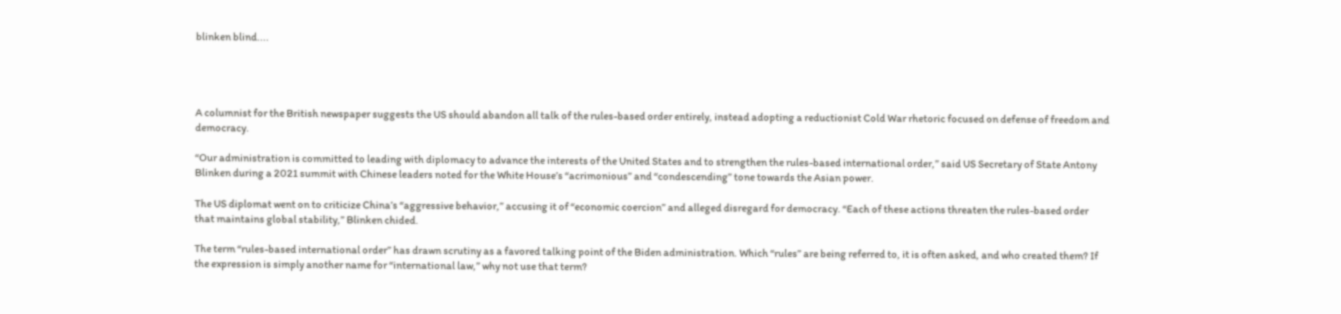blinken blind....




A columnist for the British newspaper suggests the US should abandon all talk of the rules-based order entirely, instead adopting a reductionist Cold War rhetoric focused on defense of freedom and democracy.

“Our administration is committed to leading with diplomacy to advance the interests of the United States and to strengthen the rules-based international order,” said US Secretary of State Antony Blinken during a 2021 summit with Chinese leaders noted for the White House’s “acrimonious” and “condescending” tone towards the Asian power.

The US diplomat went on to criticize China’s “aggressive behavior,” accusing it of “economic coercion” and alleged disregard for democracy. “Each of these actions threaten the rules-based order that maintains global stability,” Blinken chided.

The term “rules-based international order” has drawn scrutiny as a favored talking point of the Biden administration. Which “rules” are being referred to, it is often asked, and who created them? If the expression is simply another name for “international law,” why not use that term?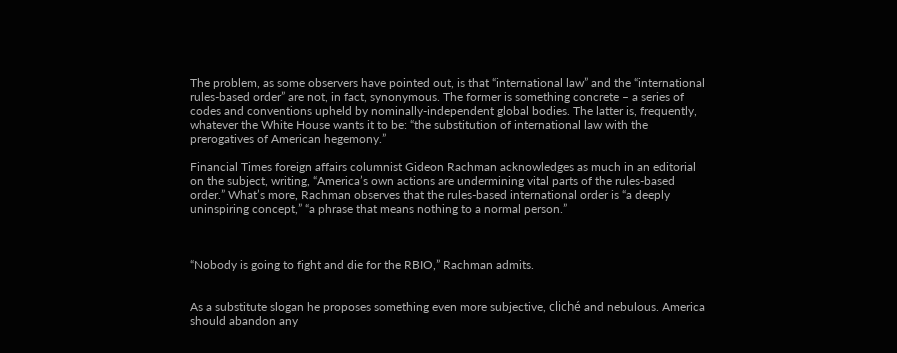The problem, as some observers have pointed out, is that “international law” and the “international rules-based order” are not, in fact, synonymous. The former is something concrete – a series of codes and conventions upheld by nominally-independent global bodies. The latter is, frequently, whatever the White House wants it to be: “the substitution of international law with the prerogatives of American hegemony.”

Financial Times foreign affairs columnist Gideon Rachman acknowledges as much in an editorial on the subject, writing, “America’s own actions are undermining vital parts of the rules-based order.” What’s more, Rachman observes that the rules-based international order is “a deeply uninspiring concept,” “a phrase that means nothing to a normal person.”



“Nobody is going to fight and die for the RBIO,” Rachman admits.


As a substitute slogan he proposes something even more subjective, cliché and nebulous. America should abandon any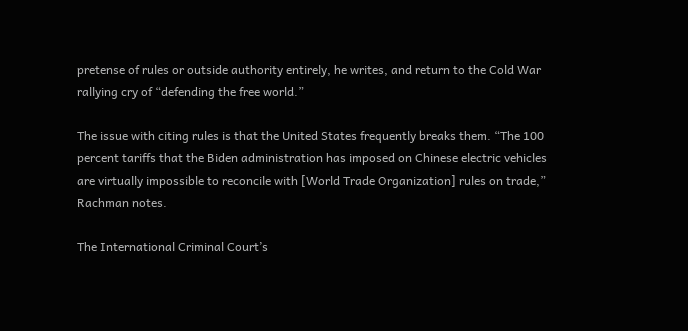pretense of rules or outside authority entirely, he writes, and return to the Cold War rallying cry of “defending the free world.”

The issue with citing rules is that the United States frequently breaks them. “The 100 percent tariffs that the Biden administration has imposed on Chinese electric vehicles are virtually impossible to reconcile with [World Trade Organization] rules on trade,” Rachman notes.

The International Criminal Court’s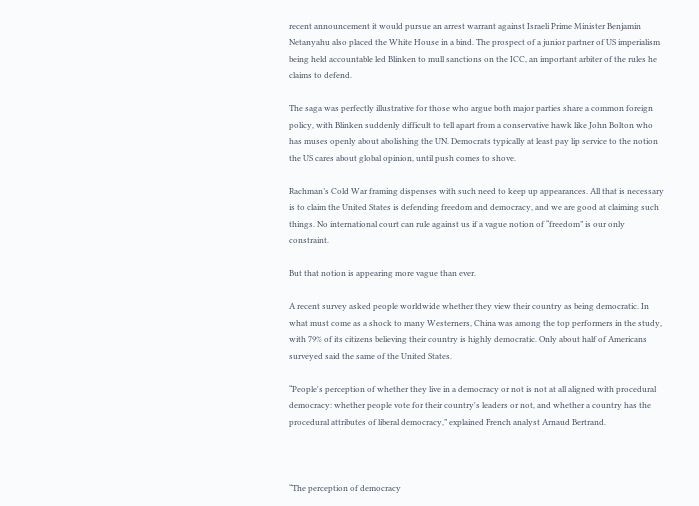recent announcement it would pursue an arrest warrant against Israeli Prime Minister Benjamin Netanyahu also placed the White House in a bind. The prospect of a junior partner of US imperialism being held accountable led Blinken to mull sanctions on the ICC, an important arbiter of the rules he claims to defend.

The saga was perfectly illustrative for those who argue both major parties share a common foreign policy, with Blinken suddenly difficult to tell apart from a conservative hawk like John Bolton who has muses openly about abolishing the UN. Democrats typically at least pay lip service to the notion the US cares about global opinion, until push comes to shove.

Rachman’s Cold War framing dispenses with such need to keep up appearances. All that is necessary is to claim the United States is defending freedom and democracy, and we are good at claiming such things. No international court can rule against us if a vague notion of “freedom” is our only constraint.

But that notion is appearing more vague than ever.

A recent survey asked people worldwide whether they view their country as being democratic. In what must come as a shock to many Westerners, China was among the top performers in the study, with 79% of its citizens believing their country is highly democratic. Only about half of Americans surveyed said the same of the United States.

“People's perception of whether they live in a democracy or not is not at all aligned with procedural democracy: whether people vote for their country's leaders or not, and whether a country has the procedural attributes of liberal democracy,” explained French analyst Arnaud Bertrand.



“The perception of democracy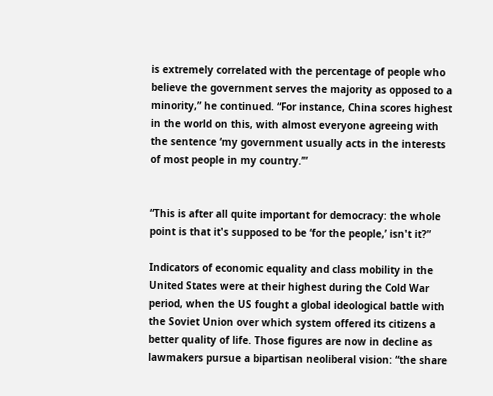is extremely correlated with the percentage of people who believe the government serves the majority as opposed to a minority,” he continued. “For instance, China scores highest in the world on this, with almost everyone agreeing with the sentence ‘my government usually acts in the interests of most people in my country.’”


“This is after all quite important for democracy: the whole point is that it's supposed to be ‘for the people,’ isn't it?”

Indicators of economic equality and class mobility in the United States were at their highest during the Cold War period, when the US fought a global ideological battle with the Soviet Union over which system offered its citizens a better quality of life. Those figures are now in decline as lawmakers pursue a bipartisan neoliberal vision: “the share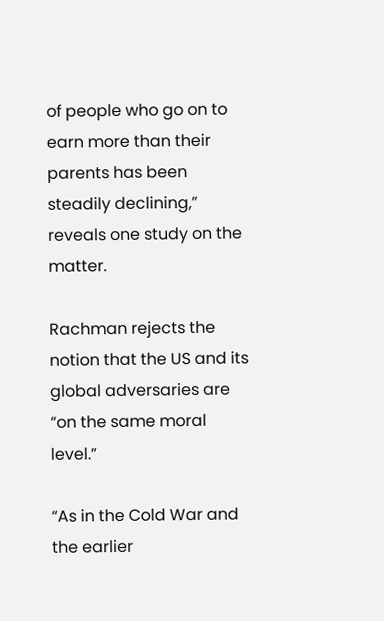of people who go on to earn more than their parents has been steadily declining,” reveals one study on the matter.

Rachman rejects the notion that the US and its global adversaries are “on the same moral level.”

“As in the Cold War and the earlier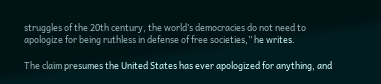struggles of the 20th century, the world’s democracies do not need to apologize for being ruthless in defense of free societies,” he writes.

The claim presumes the United States has ever apologized for anything, and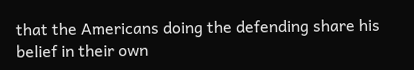that the Americans doing the defending share his belief in their own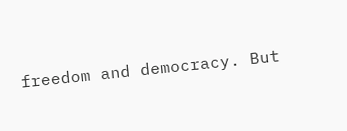freedom and democracy. But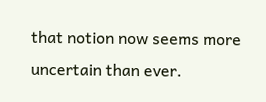that notion now seems more uncertain than ever.